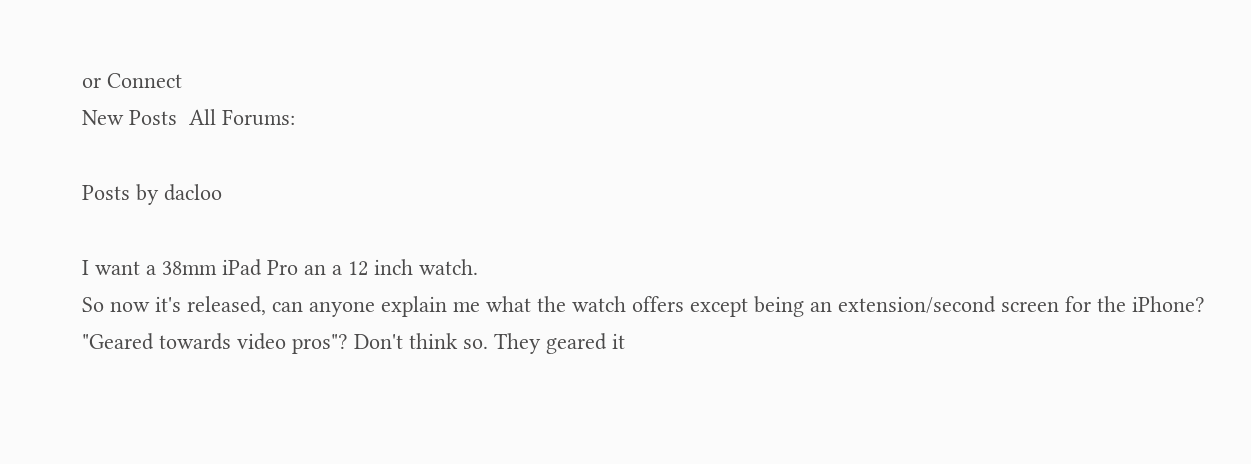or Connect
New Posts  All Forums:

Posts by dacloo

I want a 38mm iPad Pro an a 12 inch watch.
So now it's released, can anyone explain me what the watch offers except being an extension/second screen for the iPhone?
"Geared towards video pros"? Don't think so. They geared it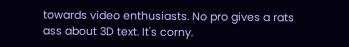towards video enthusiasts. No pro gives a rats ass about 3D text. It's corny.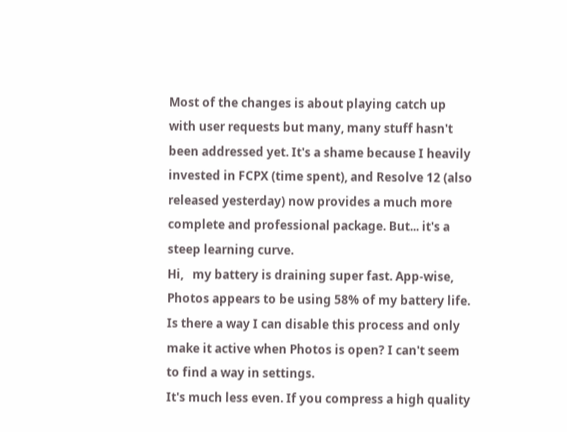Most of the changes is about playing catch up with user requests but many, many stuff hasn't been addressed yet. It's a shame because I heavily invested in FCPX (time spent), and Resolve 12 (also released yesterday) now provides a much more complete and professional package. But... it's a steep learning curve.
Hi,   my battery is draining super fast. App-wise, Photos appears to be using 58% of my battery life. Is there a way I can disable this process and only make it active when Photos is open? I can't seem to find a way in settings.
It's much less even. If you compress a high quality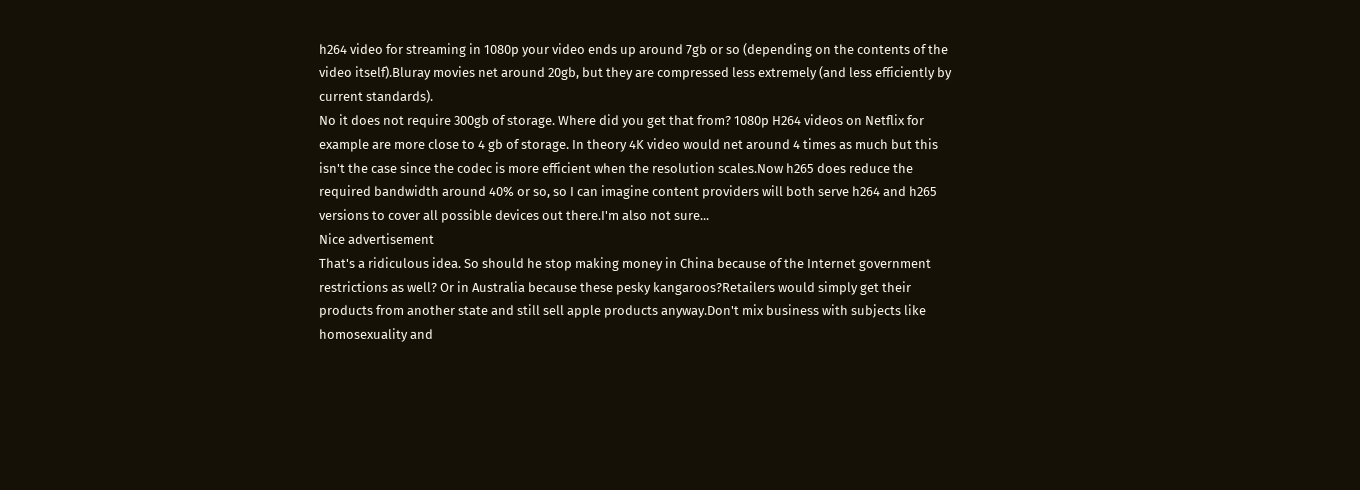h264 video for streaming in 1080p your video ends up around 7gb or so (depending on the contents of the video itself).Bluray movies net around 20gb, but they are compressed less extremely (and less efficiently by current standards).
No it does not require 300gb of storage. Where did you get that from? 1080p H264 videos on Netflix for example are more close to 4 gb of storage. In theory 4K video would net around 4 times as much but this isn't the case since the codec is more efficient when the resolution scales.Now h265 does reduce the required bandwidth around 40% or so, so I can imagine content providers will both serve h264 and h265 versions to cover all possible devices out there.I'm also not sure...
Nice advertisement
That's a ridiculous idea. So should he stop making money in China because of the Internet government restrictions as well? Or in Australia because these pesky kangaroos?Retailers would simply get their products from another state and still sell apple products anyway.Don't mix business with subjects like homosexuality and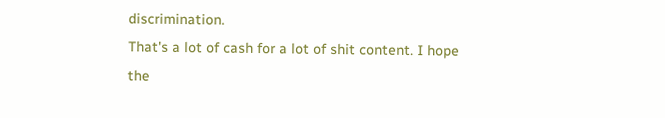discrimination.
That's a lot of cash for a lot of shit content. I hope the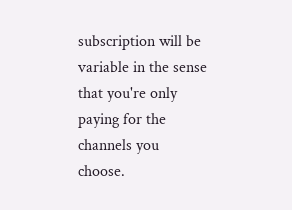subscription will be variable in the sense that you're only paying for the channels you choose.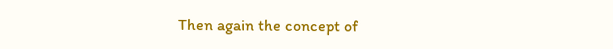Then again the concept of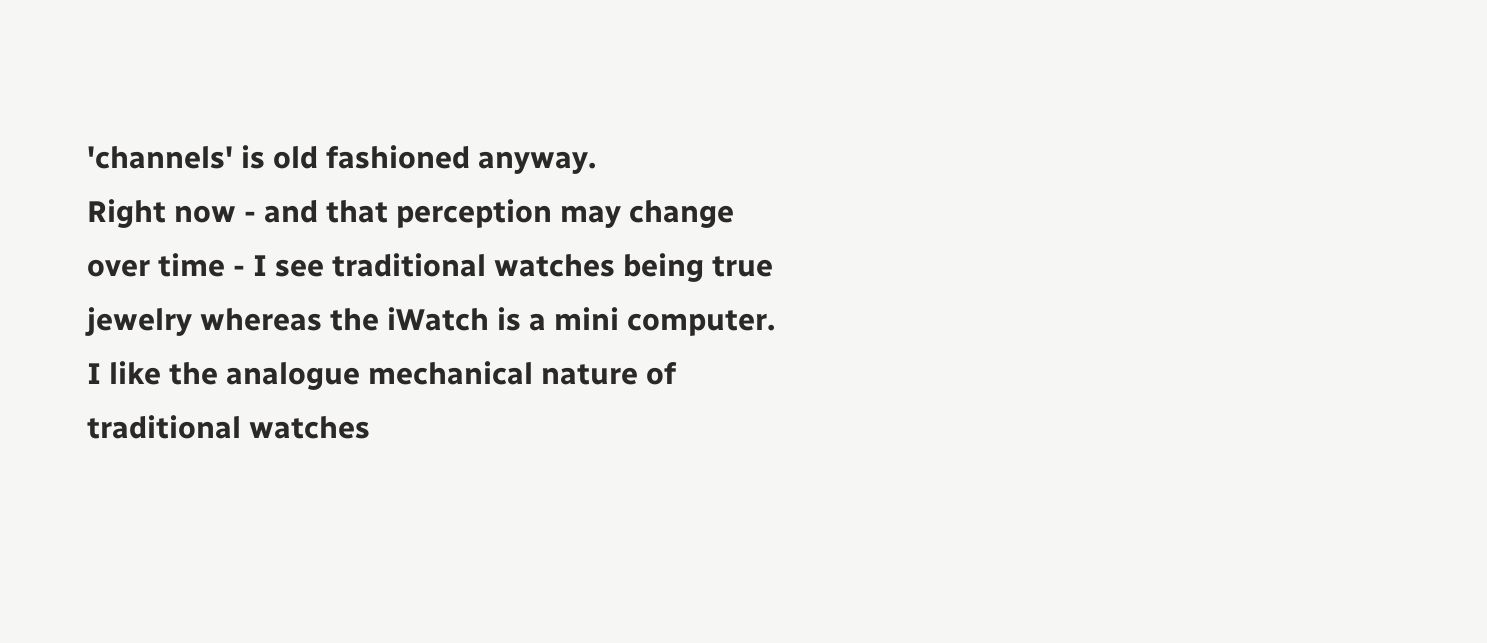'channels' is old fashioned anyway.
Right now - and that perception may change over time - I see traditional watches being true jewelry whereas the iWatch is a mini computer. I like the analogue mechanical nature of traditional watches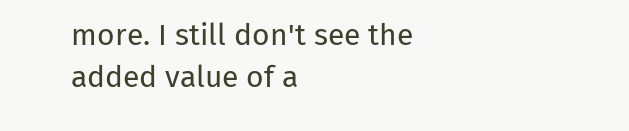more. I still don't see the added value of a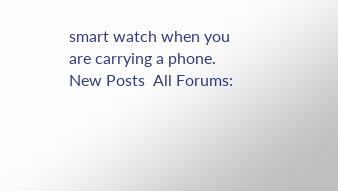smart watch when you are carrying a phone.
New Posts  All Forums: